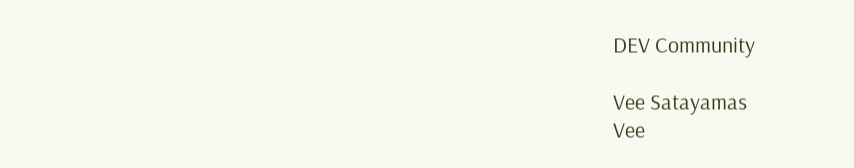DEV Community

Vee Satayamas
Vee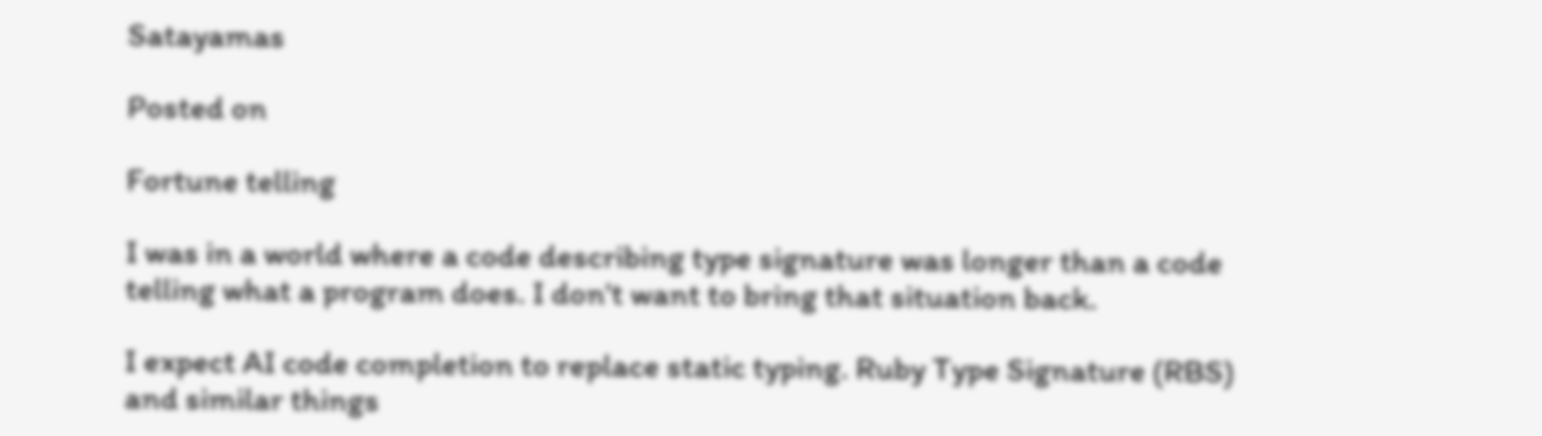Satayamas

Posted on

Fortune telling

I was in a world where a code describing type signature was longer than a code telling what a program does. I don't want to bring that situation back.

I expect AI code completion to replace static typing. Ruby Type Signature (RBS) and similar things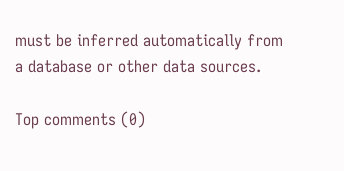must be inferred automatically from a database or other data sources.

Top comments (0)